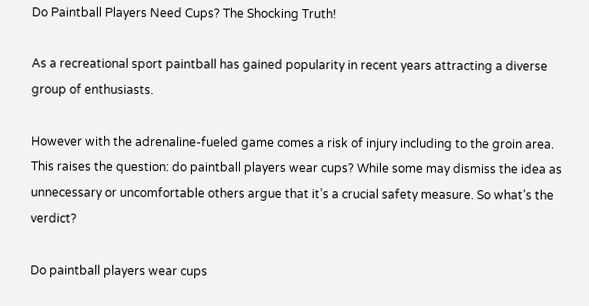Do Paintball Players Need Cups? The Shocking Truth!

As a recreational sport paintball has gained popularity in recent years attracting a diverse group of enthusiasts.

However with the adrenaline-fueled game comes a risk of injury including to the groin area. This raises the question: do paintball players wear cups? While some may dismiss the idea as unnecessary or uncomfortable others argue that it’s a crucial safety measure. So what’s the verdict?

Do paintball players wear cups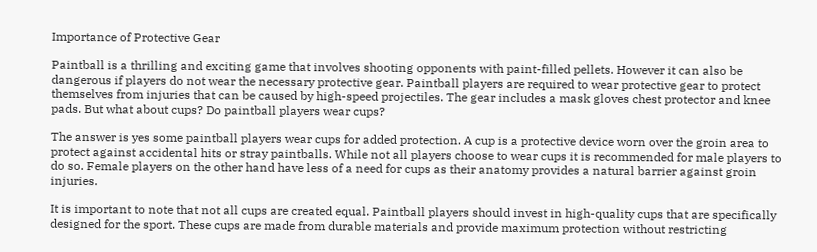Importance of Protective Gear

Paintball is a thrilling and exciting game that involves shooting opponents with paint-filled pellets. However it can also be dangerous if players do not wear the necessary protective gear. Paintball players are required to wear protective gear to protect themselves from injuries that can be caused by high-speed projectiles. The gear includes a mask gloves chest protector and knee pads. But what about cups? Do paintball players wear cups?

The answer is yes some paintball players wear cups for added protection. A cup is a protective device worn over the groin area to protect against accidental hits or stray paintballs. While not all players choose to wear cups it is recommended for male players to do so. Female players on the other hand have less of a need for cups as their anatomy provides a natural barrier against groin injuries.

It is important to note that not all cups are created equal. Paintball players should invest in high-quality cups that are specifically designed for the sport. These cups are made from durable materials and provide maximum protection without restricting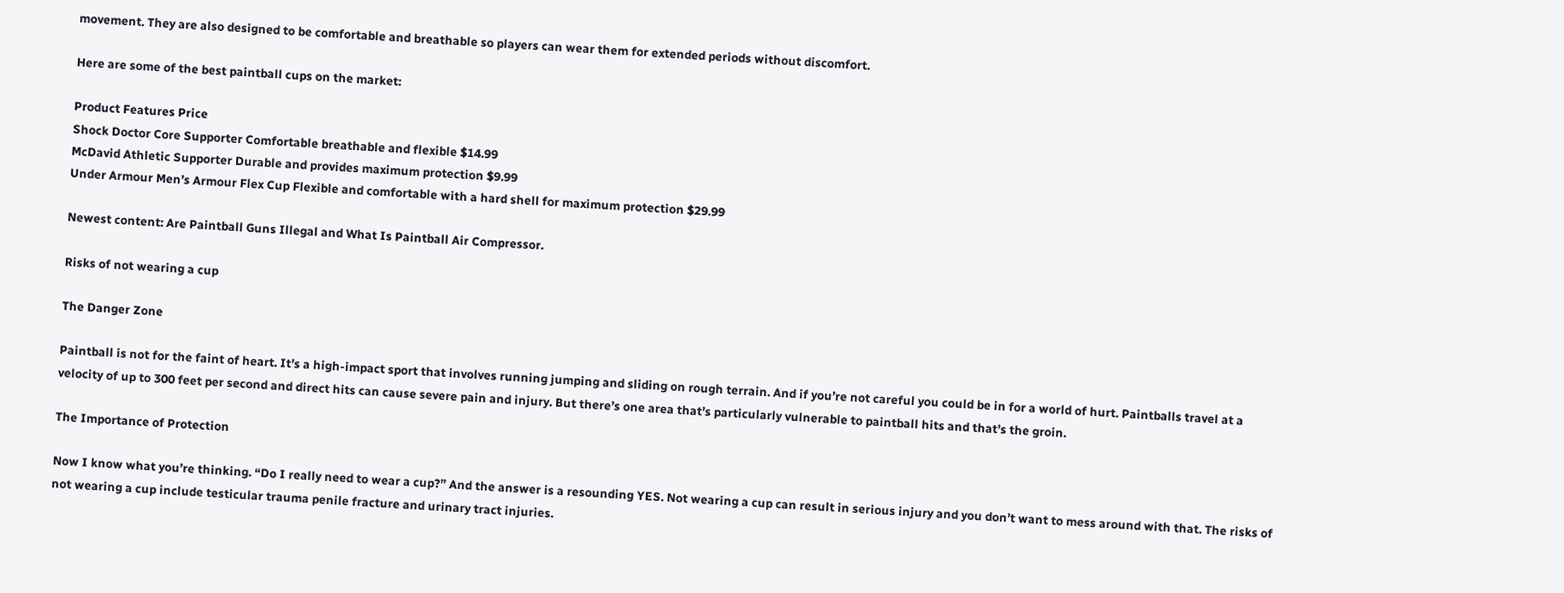movement. They are also designed to be comfortable and breathable so players can wear them for extended periods without discomfort.

Here are some of the best paintball cups on the market:

Product Features Price
Shock Doctor Core Supporter Comfortable breathable and flexible $14.99
McDavid Athletic Supporter Durable and provides maximum protection $9.99
Under Armour Men’s Armour Flex Cup Flexible and comfortable with a hard shell for maximum protection $29.99

Newest content: Are Paintball Guns Illegal and What Is Paintball Air Compressor.

Risks of not wearing a cup

The Danger Zone

Paintball is not for the faint of heart. It’s a high-impact sport that involves running jumping and sliding on rough terrain. And if you’re not careful you could be in for a world of hurt. Paintballs travel at a velocity of up to 300 feet per second and direct hits can cause severe pain and injury. But there’s one area that’s particularly vulnerable to paintball hits and that’s the groin.

The Importance of Protection

Now I know what you’re thinking. “Do I really need to wear a cup?” And the answer is a resounding YES. Not wearing a cup can result in serious injury and you don’t want to mess around with that. The risks of not wearing a cup include testicular trauma penile fracture and urinary tract injuries.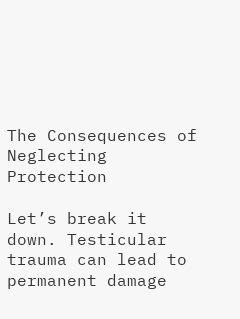The Consequences of Neglecting Protection

Let’s break it down. Testicular trauma can lead to permanent damage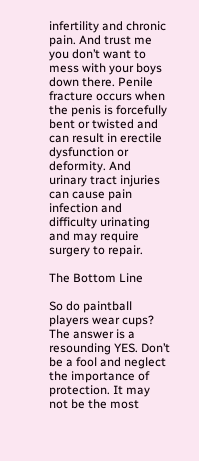infertility and chronic pain. And trust me you don’t want to mess with your boys down there. Penile fracture occurs when the penis is forcefully bent or twisted and can result in erectile dysfunction or deformity. And urinary tract injuries can cause pain infection and difficulty urinating and may require surgery to repair.

The Bottom Line

So do paintball players wear cups? The answer is a resounding YES. Don’t be a fool and neglect the importance of protection. It may not be the most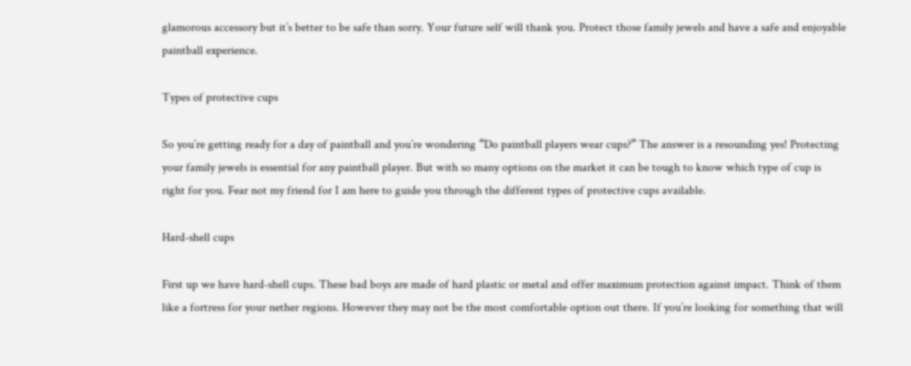glamorous accessory but it’s better to be safe than sorry. Your future self will thank you. Protect those family jewels and have a safe and enjoyable paintball experience.

Types of protective cups

So you’re getting ready for a day of paintball and you’re wondering “Do paintball players wear cups?” The answer is a resounding yes! Protecting your family jewels is essential for any paintball player. But with so many options on the market it can be tough to know which type of cup is right for you. Fear not my friend for I am here to guide you through the different types of protective cups available.

Hard-shell cups

First up we have hard-shell cups. These bad boys are made of hard plastic or metal and offer maximum protection against impact. Think of them like a fortress for your nether regions. However they may not be the most comfortable option out there. If you’re looking for something that will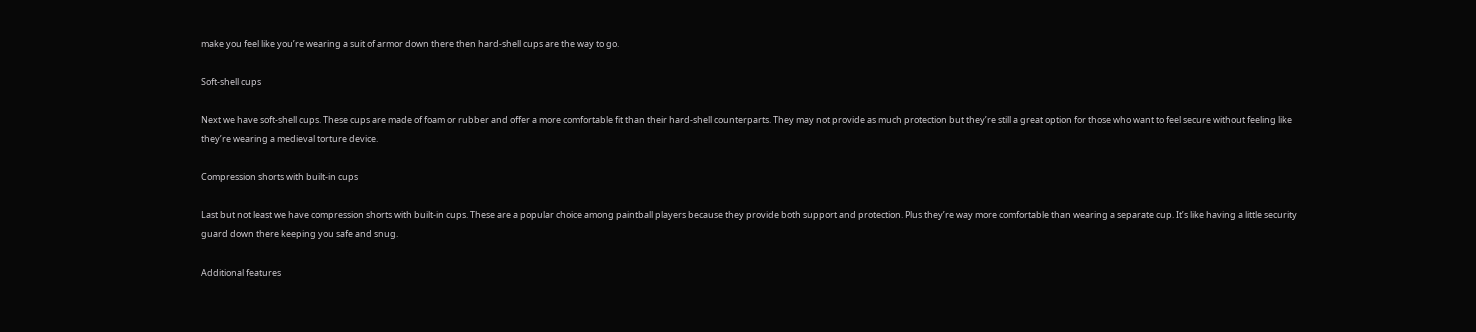make you feel like you’re wearing a suit of armor down there then hard-shell cups are the way to go.

Soft-shell cups

Next we have soft-shell cups. These cups are made of foam or rubber and offer a more comfortable fit than their hard-shell counterparts. They may not provide as much protection but they’re still a great option for those who want to feel secure without feeling like they’re wearing a medieval torture device.

Compression shorts with built-in cups

Last but not least we have compression shorts with built-in cups. These are a popular choice among paintball players because they provide both support and protection. Plus they’re way more comfortable than wearing a separate cup. It’s like having a little security guard down there keeping you safe and snug.

Additional features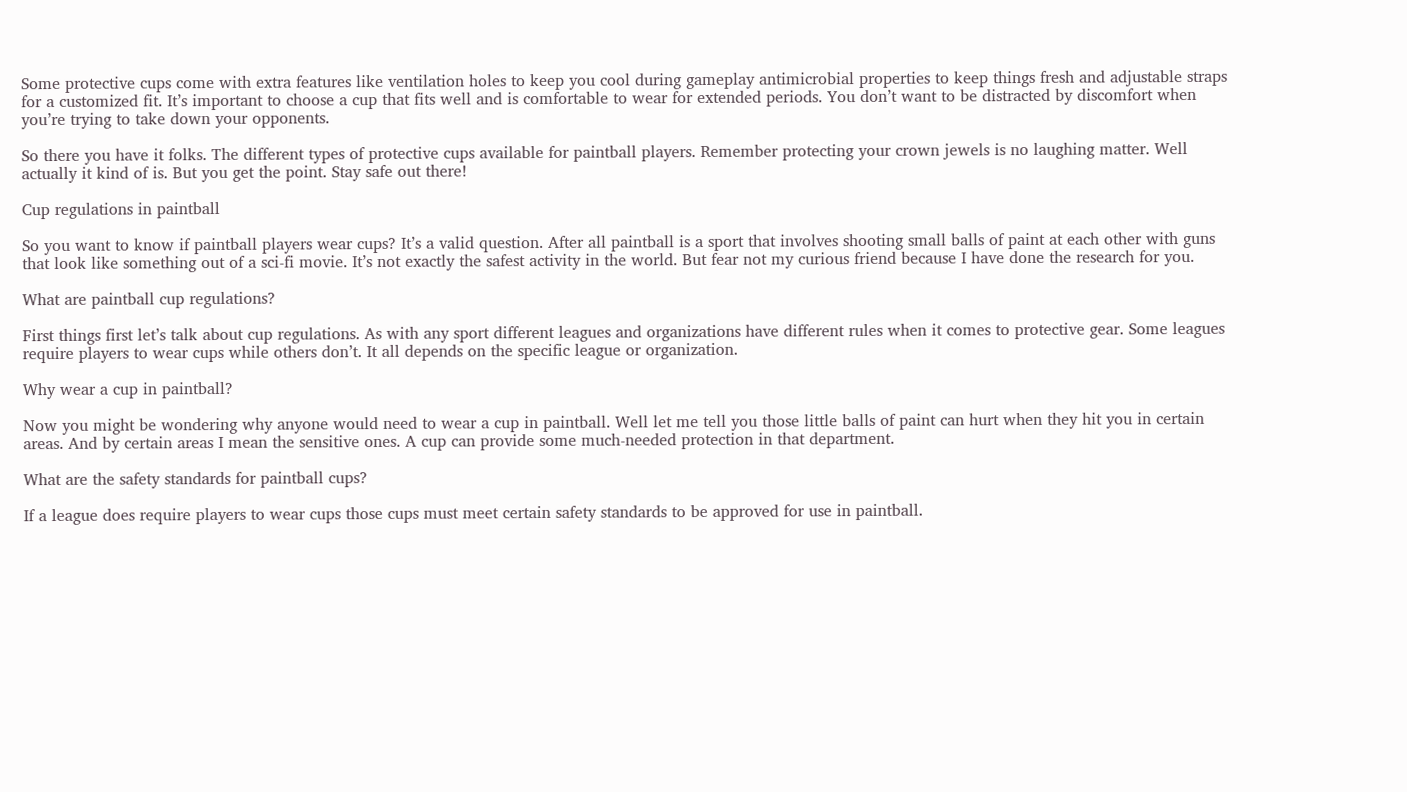Some protective cups come with extra features like ventilation holes to keep you cool during gameplay antimicrobial properties to keep things fresh and adjustable straps for a customized fit. It’s important to choose a cup that fits well and is comfortable to wear for extended periods. You don’t want to be distracted by discomfort when you’re trying to take down your opponents.

So there you have it folks. The different types of protective cups available for paintball players. Remember protecting your crown jewels is no laughing matter. Well actually it kind of is. But you get the point. Stay safe out there!

Cup regulations in paintball

So you want to know if paintball players wear cups? It’s a valid question. After all paintball is a sport that involves shooting small balls of paint at each other with guns that look like something out of a sci-fi movie. It’s not exactly the safest activity in the world. But fear not my curious friend because I have done the research for you.

What are paintball cup regulations?

First things first let’s talk about cup regulations. As with any sport different leagues and organizations have different rules when it comes to protective gear. Some leagues require players to wear cups while others don’t. It all depends on the specific league or organization.

Why wear a cup in paintball?

Now you might be wondering why anyone would need to wear a cup in paintball. Well let me tell you those little balls of paint can hurt when they hit you in certain areas. And by certain areas I mean the sensitive ones. A cup can provide some much-needed protection in that department.

What are the safety standards for paintball cups?

If a league does require players to wear cups those cups must meet certain safety standards to be approved for use in paintball.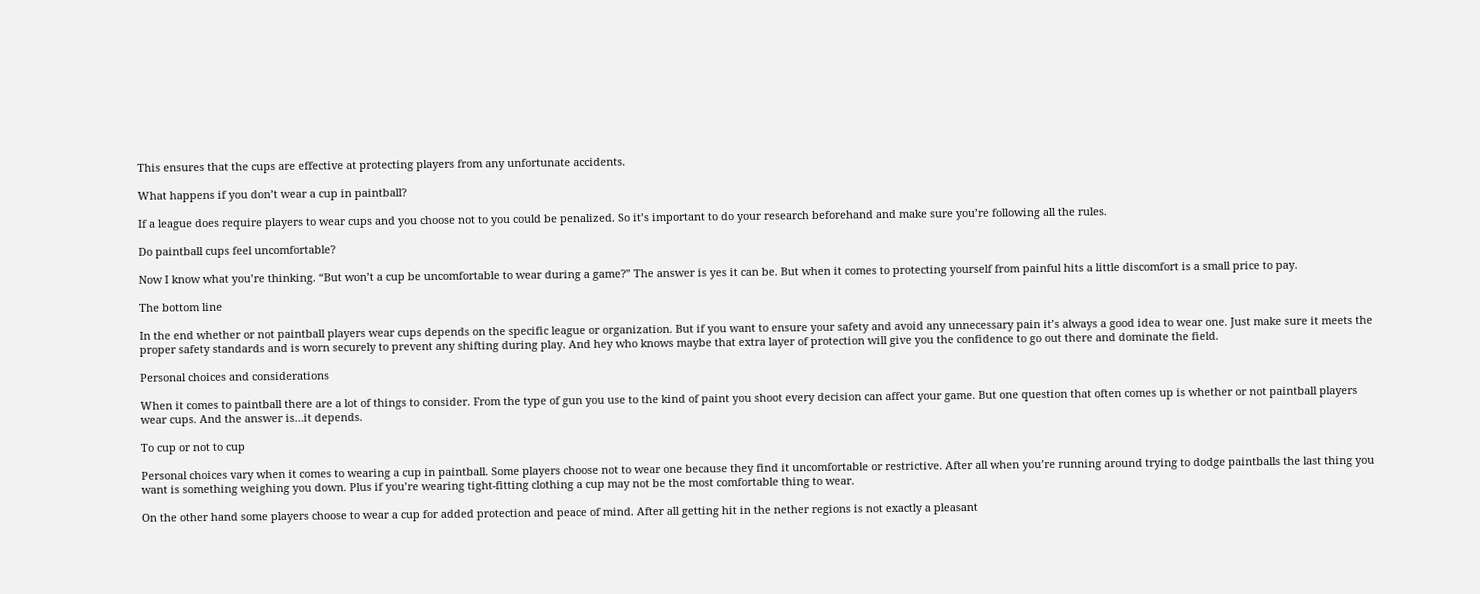This ensures that the cups are effective at protecting players from any unfortunate accidents.

What happens if you don’t wear a cup in paintball?

If a league does require players to wear cups and you choose not to you could be penalized. So it’s important to do your research beforehand and make sure you’re following all the rules.

Do paintball cups feel uncomfortable?

Now I know what you’re thinking. “But won’t a cup be uncomfortable to wear during a game?” The answer is yes it can be. But when it comes to protecting yourself from painful hits a little discomfort is a small price to pay.

The bottom line

In the end whether or not paintball players wear cups depends on the specific league or organization. But if you want to ensure your safety and avoid any unnecessary pain it’s always a good idea to wear one. Just make sure it meets the proper safety standards and is worn securely to prevent any shifting during play. And hey who knows maybe that extra layer of protection will give you the confidence to go out there and dominate the field.

Personal choices and considerations

When it comes to paintball there are a lot of things to consider. From the type of gun you use to the kind of paint you shoot every decision can affect your game. But one question that often comes up is whether or not paintball players wear cups. And the answer is…it depends.

To cup or not to cup

Personal choices vary when it comes to wearing a cup in paintball. Some players choose not to wear one because they find it uncomfortable or restrictive. After all when you’re running around trying to dodge paintballs the last thing you want is something weighing you down. Plus if you’re wearing tight-fitting clothing a cup may not be the most comfortable thing to wear.

On the other hand some players choose to wear a cup for added protection and peace of mind. After all getting hit in the nether regions is not exactly a pleasant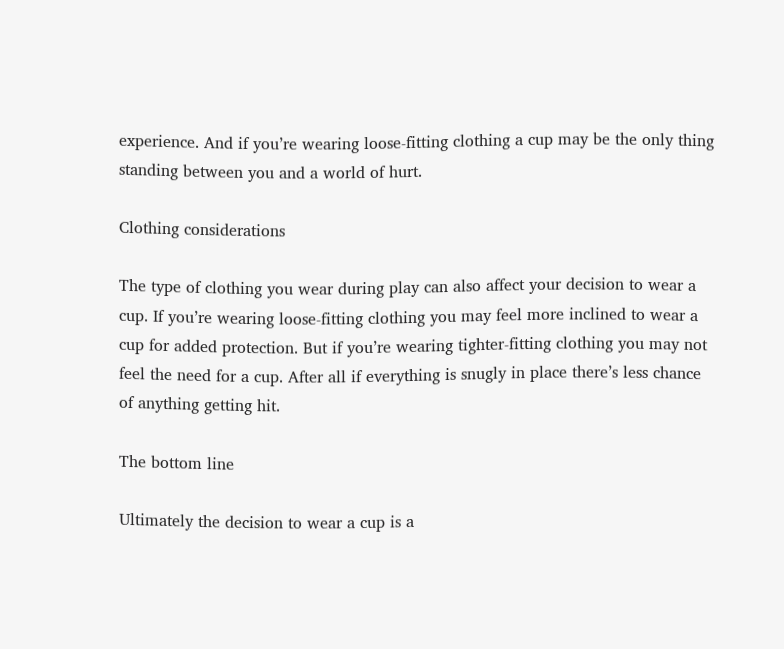experience. And if you’re wearing loose-fitting clothing a cup may be the only thing standing between you and a world of hurt.

Clothing considerations

The type of clothing you wear during play can also affect your decision to wear a cup. If you’re wearing loose-fitting clothing you may feel more inclined to wear a cup for added protection. But if you’re wearing tighter-fitting clothing you may not feel the need for a cup. After all if everything is snugly in place there’s less chance of anything getting hit.

The bottom line

Ultimately the decision to wear a cup is a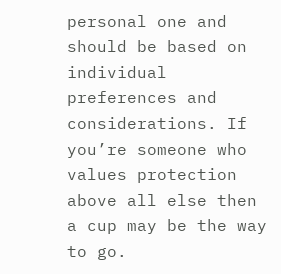personal one and should be based on individual preferences and considerations. If you’re someone who values protection above all else then a cup may be the way to go.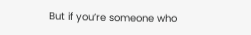But if you’re someone who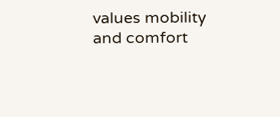values mobility and comfort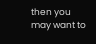then you may want to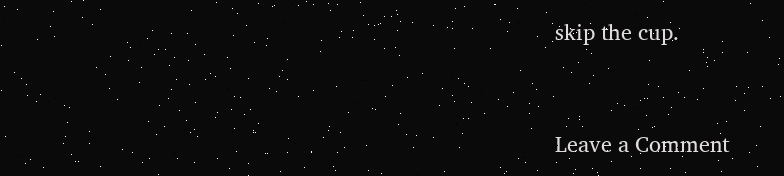skip the cup.


Leave a Comment